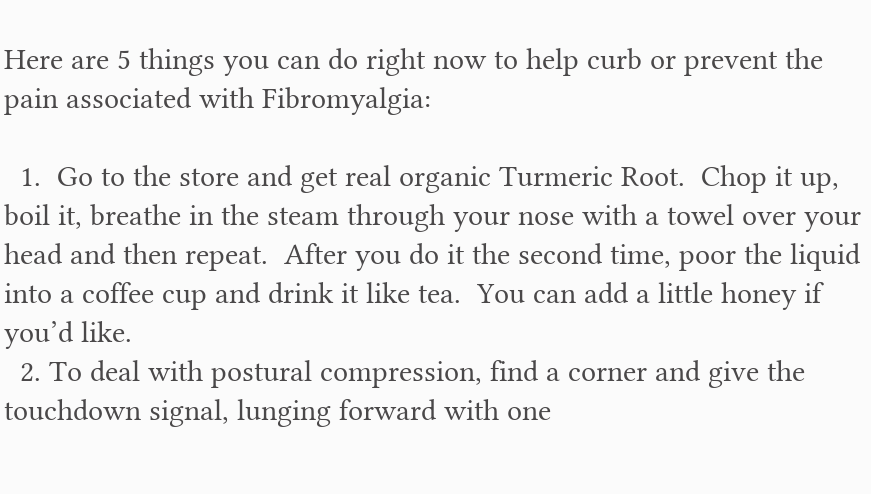Here are 5 things you can do right now to help curb or prevent the pain associated with Fibromyalgia:

  1.  Go to the store and get real organic Turmeric Root.  Chop it up, boil it, breathe in the steam through your nose with a towel over your head and then repeat.  After you do it the second time, poor the liquid into a coffee cup and drink it like tea.  You can add a little honey if you’d like.
  2. To deal with postural compression, find a corner and give the touchdown signal, lunging forward with one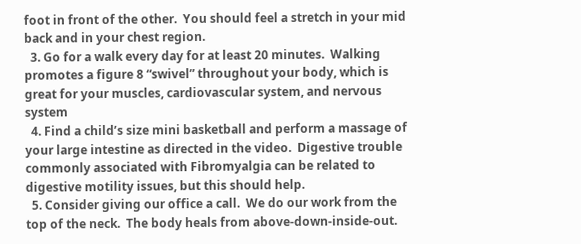foot in front of the other.  You should feel a stretch in your mid back and in your chest region.
  3. Go for a walk every day for at least 20 minutes.  Walking promotes a figure 8 “swivel” throughout your body, which is great for your muscles, cardiovascular system, and nervous system
  4. Find a child’s size mini basketball and perform a massage of your large intestine as directed in the video.  Digestive trouble commonly associated with Fibromyalgia can be related to digestive motility issues, but this should help.
  5. Consider giving our office a call.  We do our work from the top of the neck.  The body heals from above-down-inside-out.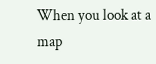When you look at a map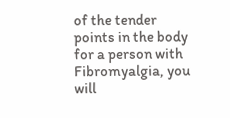of the tender points in the body for a person with Fibromyalgia, you will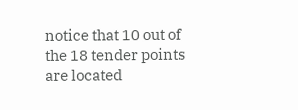notice that 10 out of the 18 tender points are located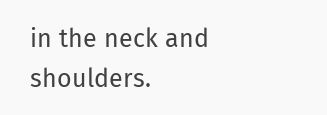in the neck and shoulders.